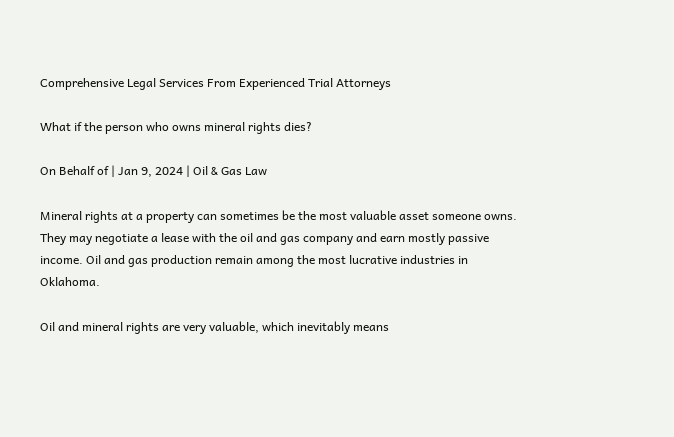Comprehensive Legal Services From Experienced Trial Attorneys

What if the person who owns mineral rights dies?

On Behalf of | Jan 9, 2024 | Oil & Gas Law

Mineral rights at a property can sometimes be the most valuable asset someone owns. They may negotiate a lease with the oil and gas company and earn mostly passive income. Oil and gas production remain among the most lucrative industries in Oklahoma.

Oil and mineral rights are very valuable, which inevitably means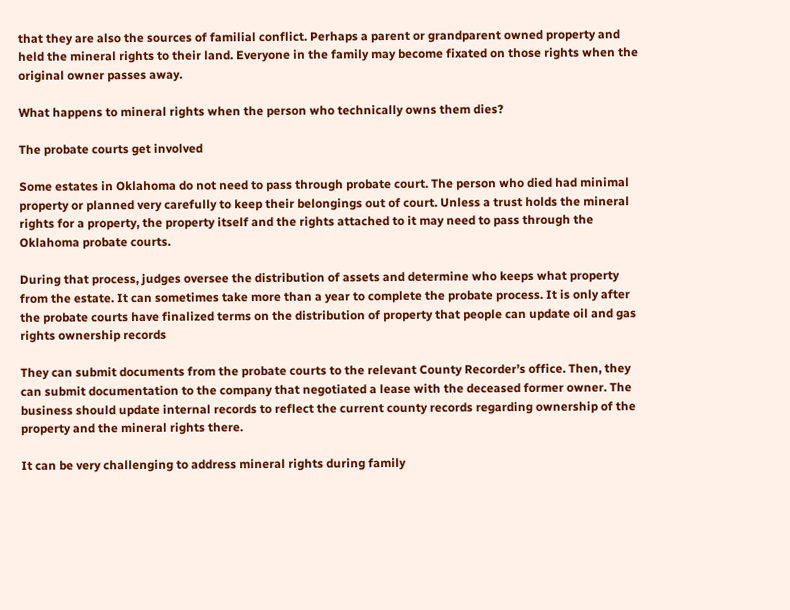that they are also the sources of familial conflict. Perhaps a parent or grandparent owned property and held the mineral rights to their land. Everyone in the family may become fixated on those rights when the original owner passes away.

What happens to mineral rights when the person who technically owns them dies?

The probate courts get involved

Some estates in Oklahoma do not need to pass through probate court. The person who died had minimal property or planned very carefully to keep their belongings out of court. Unless a trust holds the mineral rights for a property, the property itself and the rights attached to it may need to pass through the Oklahoma probate courts.

During that process, judges oversee the distribution of assets and determine who keeps what property from the estate. It can sometimes take more than a year to complete the probate process. It is only after the probate courts have finalized terms on the distribution of property that people can update oil and gas rights ownership records

They can submit documents from the probate courts to the relevant County Recorder’s office. Then, they can submit documentation to the company that negotiated a lease with the deceased former owner. The business should update internal records to reflect the current county records regarding ownership of the property and the mineral rights there.

It can be very challenging to address mineral rights during family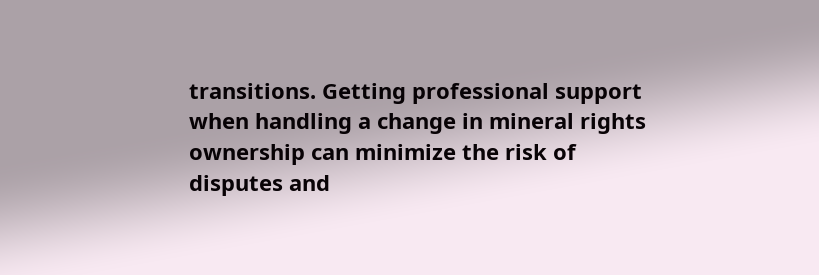transitions. Getting professional support when handling a change in mineral rights ownership can minimize the risk of disputes and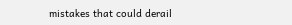mistakes that could derail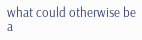what could otherwise be a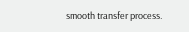smooth transfer process.